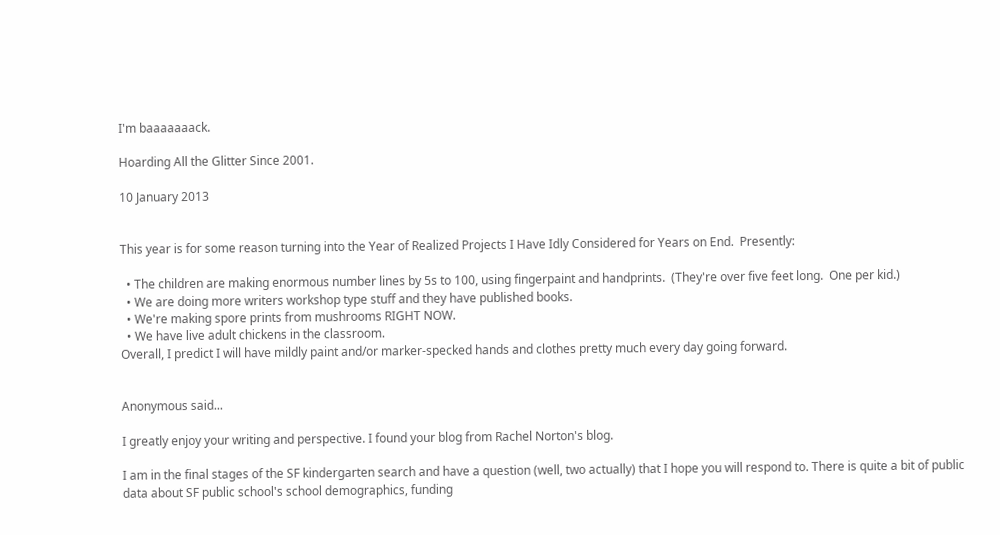I'm baaaaaaack.

Hoarding All the Glitter Since 2001.

10 January 2013


This year is for some reason turning into the Year of Realized Projects I Have Idly Considered for Years on End.  Presently:

  • The children are making enormous number lines by 5s to 100, using fingerpaint and handprints.  (They're over five feet long.  One per kid.)
  • We are doing more writers workshop type stuff and they have published books.
  • We're making spore prints from mushrooms RIGHT NOW.
  • We have live adult chickens in the classroom.
Overall, I predict I will have mildly paint and/or marker-specked hands and clothes pretty much every day going forward.


Anonymous said...

I greatly enjoy your writing and perspective. I found your blog from Rachel Norton's blog.

I am in the final stages of the SF kindergarten search and have a question (well, two actually) that I hope you will respond to. There is quite a bit of public data about SF public school's school demographics, funding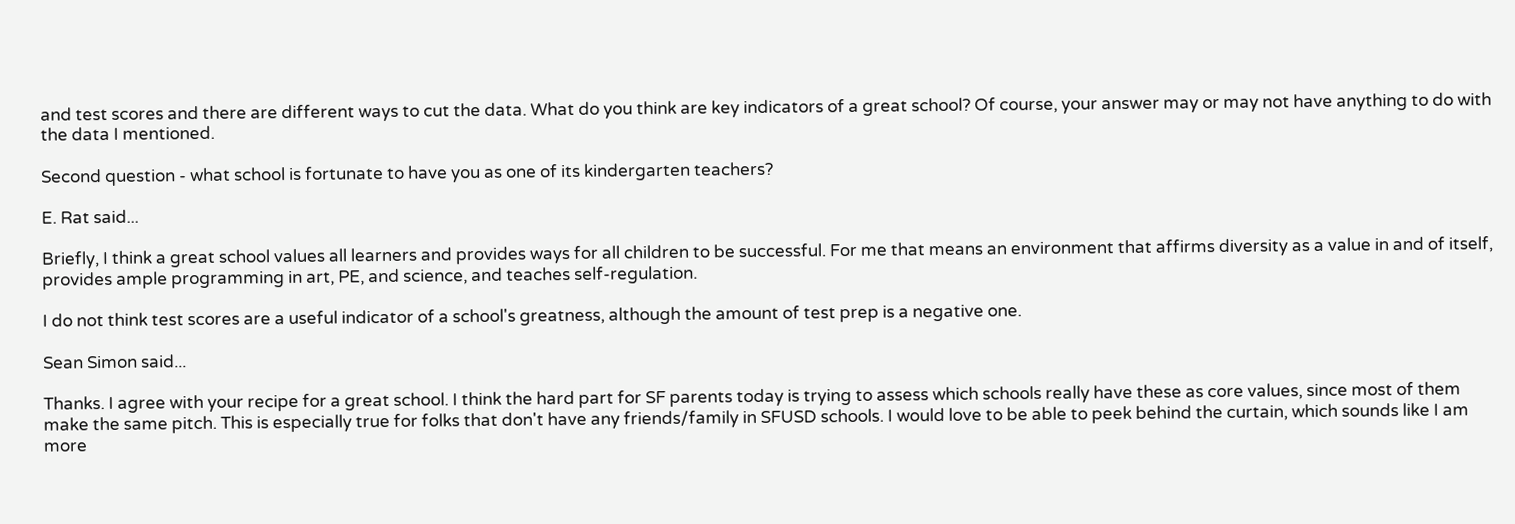and test scores and there are different ways to cut the data. What do you think are key indicators of a great school? Of course, your answer may or may not have anything to do with the data I mentioned.

Second question - what school is fortunate to have you as one of its kindergarten teachers?

E. Rat said...

Briefly, I think a great school values all learners and provides ways for all children to be successful. For me that means an environment that affirms diversity as a value in and of itself, provides ample programming in art, PE, and science, and teaches self-regulation.

I do not think test scores are a useful indicator of a school's greatness, although the amount of test prep is a negative one.

Sean Simon said...

Thanks. I agree with your recipe for a great school. I think the hard part for SF parents today is trying to assess which schools really have these as core values, since most of them make the same pitch. This is especially true for folks that don't have any friends/family in SFUSD schools. I would love to be able to peek behind the curtain, which sounds like I am more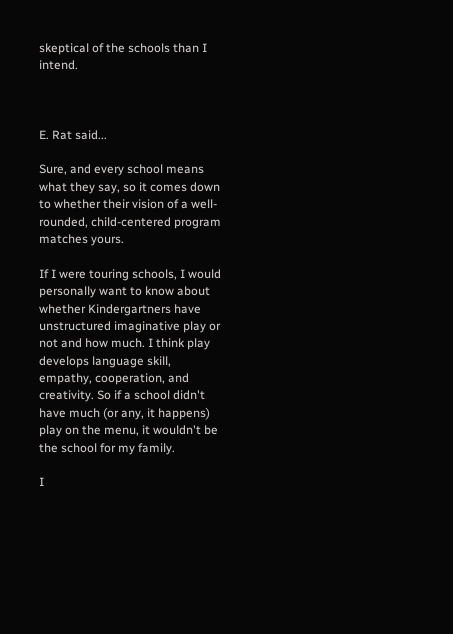skeptical of the schools than I intend.



E. Rat said...

Sure, and every school means what they say, so it comes down to whether their vision of a well-rounded, child-centered program matches yours.

If I were touring schools, I would personally want to know about whether Kindergartners have unstructured imaginative play or not and how much. I think play develops language skill, empathy, cooperation, and creativity. So if a school didn't have much (or any, it happens) play on the menu, it wouldn't be the school for my family.

I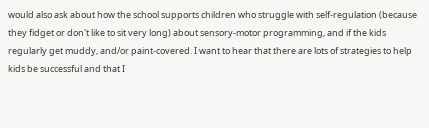would also ask about how the school supports children who struggle with self-regulation (because they fidget or don't like to sit very long) about sensory-motor programming, and if the kids regularly get muddy, and/or paint-covered. I want to hear that there are lots of strategies to help kids be successful and that I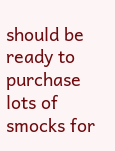should be ready to purchase lots of smocks for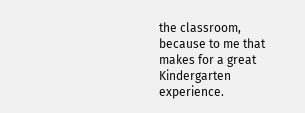the classroom, because to me that makes for a great Kindergarten experience.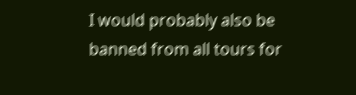I would probably also be banned from all tours for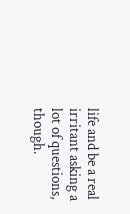life and be a real irritant asking a lot of questions, though.